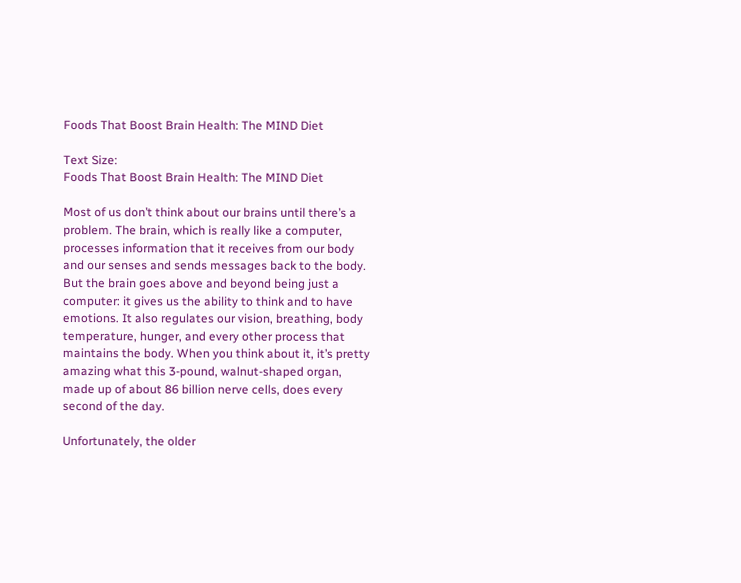Foods That Boost Brain Health: The MIND Diet

Text Size:
Foods That Boost Brain Health: The MIND Diet

Most of us don’t think about our brains until there’s a problem. The brain, which is really like a computer, processes information that it receives from our body and our senses and sends messages back to the body. But the brain goes above and beyond being just a computer: it gives us the ability to think and to have emotions. It also regulates our vision, breathing, body temperature, hunger, and every other process that maintains the body. When you think about it, it’s pretty amazing what this 3-pound, walnut-shaped organ, made up of about 86 billion nerve cells, does every second of the day.

Unfortunately, the older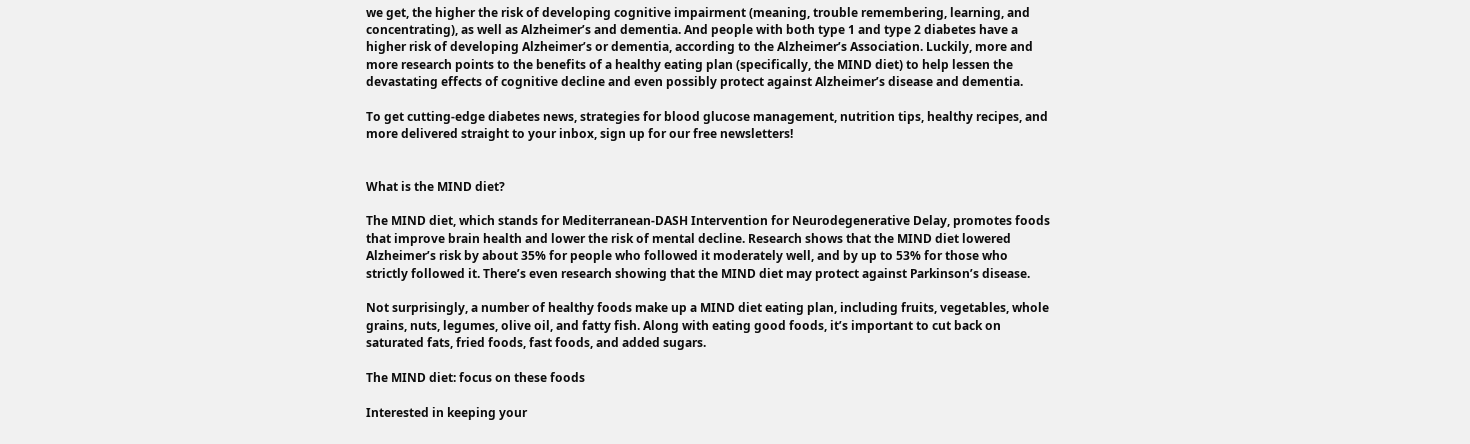we get, the higher the risk of developing cognitive impairment (meaning, trouble remembering, learning, and concentrating), as well as Alzheimer’s and dementia. And people with both type 1 and type 2 diabetes have a higher risk of developing Alzheimer’s or dementia, according to the Alzheimer’s Association. Luckily, more and more research points to the benefits of a healthy eating plan (specifically, the MIND diet) to help lessen the devastating effects of cognitive decline and even possibly protect against Alzheimer’s disease and dementia.

To get cutting-edge diabetes news, strategies for blood glucose management, nutrition tips, healthy recipes, and more delivered straight to your inbox, sign up for our free newsletters!


What is the MIND diet?

The MIND diet, which stands for Mediterranean-DASH Intervention for Neurodegenerative Delay, promotes foods that improve brain health and lower the risk of mental decline. Research shows that the MIND diet lowered Alzheimer’s risk by about 35% for people who followed it moderately well, and by up to 53% for those who strictly followed it. There’s even research showing that the MIND diet may protect against Parkinson’s disease.

Not surprisingly, a number of healthy foods make up a MIND diet eating plan, including fruits, vegetables, whole grains, nuts, legumes, olive oil, and fatty fish. Along with eating good foods, it’s important to cut back on saturated fats, fried foods, fast foods, and added sugars.

The MIND diet: focus on these foods

Interested in keeping your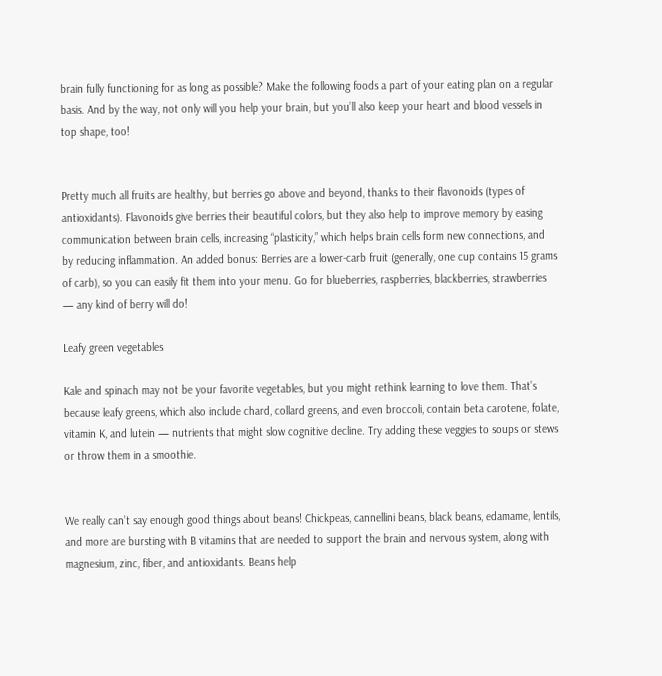brain fully functioning for as long as possible? Make the following foods a part of your eating plan on a regular basis. And by the way, not only will you help your brain, but you’ll also keep your heart and blood vessels in top shape, too!


Pretty much all fruits are healthy, but berries go above and beyond, thanks to their flavonoids (types of antioxidants). Flavonoids give berries their beautiful colors, but they also help to improve memory by easing communication between brain cells, increasing “plasticity,” which helps brain cells form new connections, and by reducing inflammation. An added bonus: Berries are a lower-carb fruit (generally, one cup contains 15 grams of carb), so you can easily fit them into your menu. Go for blueberries, raspberries, blackberries, strawberries — any kind of berry will do!

Leafy green vegetables

Kale and spinach may not be your favorite vegetables, but you might rethink learning to love them. That’s because leafy greens, which also include chard, collard greens, and even broccoli, contain beta carotene, folate, vitamin K, and lutein — nutrients that might slow cognitive decline. Try adding these veggies to soups or stews or throw them in a smoothie.


We really can’t say enough good things about beans! Chickpeas, cannellini beans, black beans, edamame, lentils, and more are bursting with B vitamins that are needed to support the brain and nervous system, along with magnesium, zinc, fiber, and antioxidants. Beans help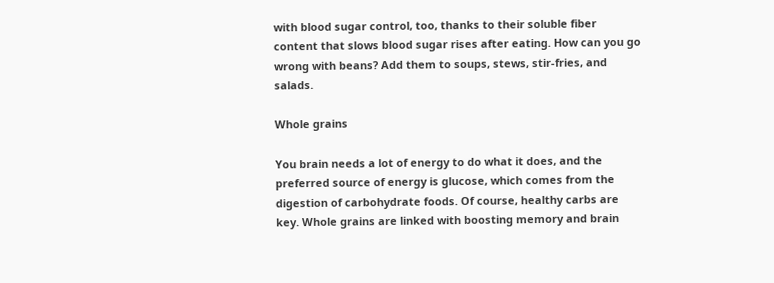with blood sugar control, too, thanks to their soluble fiber content that slows blood sugar rises after eating. How can you go wrong with beans? Add them to soups, stews, stir-fries, and salads.

Whole grains

You brain needs a lot of energy to do what it does, and the preferred source of energy is glucose, which comes from the digestion of carbohydrate foods. Of course, healthy carbs are key. Whole grains are linked with boosting memory and brain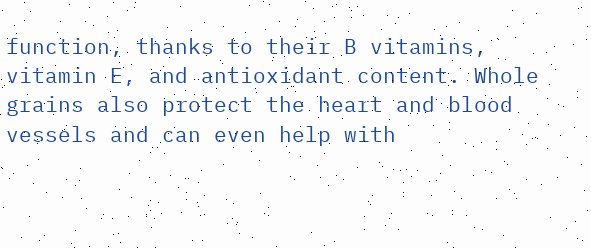function, thanks to their B vitamins, vitamin E, and antioxidant content. Whole grains also protect the heart and blood vessels and can even help with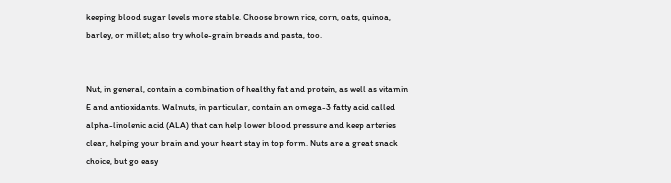keeping blood sugar levels more stable. Choose brown rice, corn, oats, quinoa, barley, or millet; also try whole-grain breads and pasta, too.


Nut, in general, contain a combination of healthy fat and protein, as well as vitamin E and antioxidants. Walnuts, in particular, contain an omega-3 fatty acid called alpha-linolenic acid (ALA) that can help lower blood pressure and keep arteries clear, helping your brain and your heart stay in top form. Nuts are a great snack choice, but go easy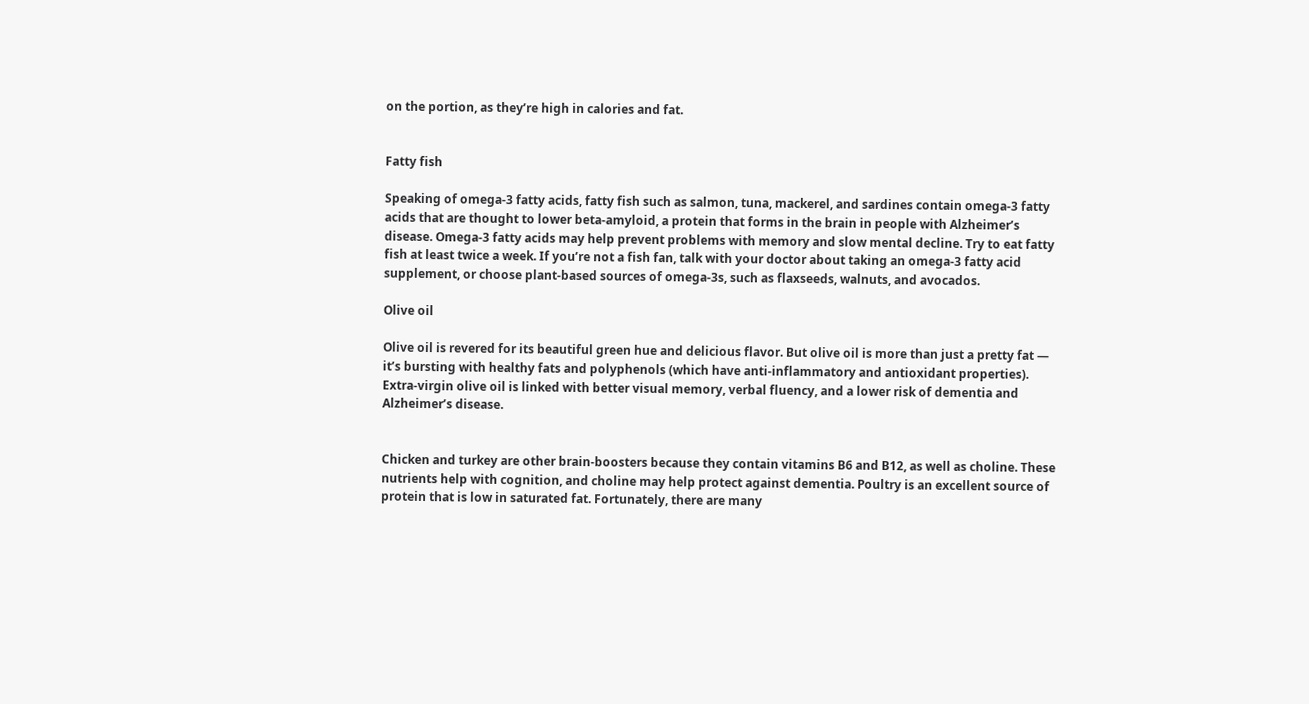on the portion, as they’re high in calories and fat.


Fatty fish

Speaking of omega-3 fatty acids, fatty fish such as salmon, tuna, mackerel, and sardines contain omega-3 fatty acids that are thought to lower beta-amyloid, a protein that forms in the brain in people with Alzheimer’s disease. Omega-3 fatty acids may help prevent problems with memory and slow mental decline. Try to eat fatty fish at least twice a week. If you’re not a fish fan, talk with your doctor about taking an omega-3 fatty acid supplement, or choose plant-based sources of omega-3s, such as flaxseeds, walnuts, and avocados.

Olive oil

Olive oil is revered for its beautiful green hue and delicious flavor. But olive oil is more than just a pretty fat — it’s bursting with healthy fats and polyphenols (which have anti-inflammatory and antioxidant properties). Extra-virgin olive oil is linked with better visual memory, verbal fluency, and a lower risk of dementia and Alzheimer’s disease.


Chicken and turkey are other brain-boosters because they contain vitamins B6 and B12, as well as choline. These nutrients help with cognition, and choline may help protect against dementia. Poultry is an excellent source of protein that is low in saturated fat. Fortunately, there are many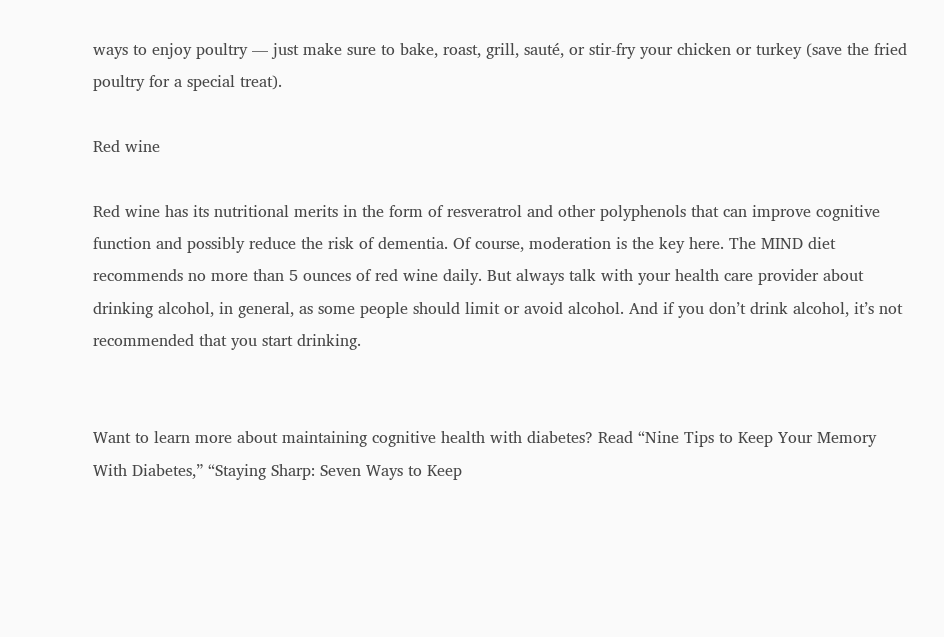ways to enjoy poultry — just make sure to bake, roast, grill, sauté, or stir-fry your chicken or turkey (save the fried poultry for a special treat).

Red wine

Red wine has its nutritional merits in the form of resveratrol and other polyphenols that can improve cognitive function and possibly reduce the risk of dementia. Of course, moderation is the key here. The MIND diet recommends no more than 5 ounces of red wine daily. But always talk with your health care provider about drinking alcohol, in general, as some people should limit or avoid alcohol. And if you don’t drink alcohol, it’s not recommended that you start drinking.


Want to learn more about maintaining cognitive health with diabetes? Read “Nine Tips to Keep Your Memory With Diabetes,” “Staying Sharp: Seven Ways to Keep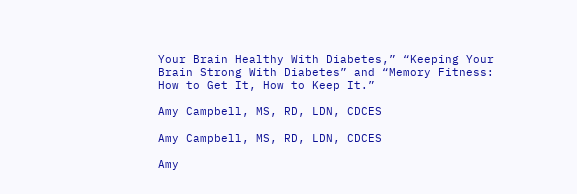Your Brain Healthy With Diabetes,” “Keeping Your Brain Strong With Diabetes” and “Memory Fitness: How to Get It, How to Keep It.”

Amy Campbell, MS, RD, LDN, CDCES

Amy Campbell, MS, RD, LDN, CDCES

Amy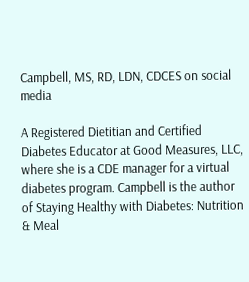Campbell, MS, RD, LDN, CDCES on social media

A Registered Dietitian and Certified Diabetes Educator at Good Measures, LLC, where she is a CDE manager for a virtual diabetes program. Campbell is the author of Staying Healthy with Diabetes: Nutrition & Meal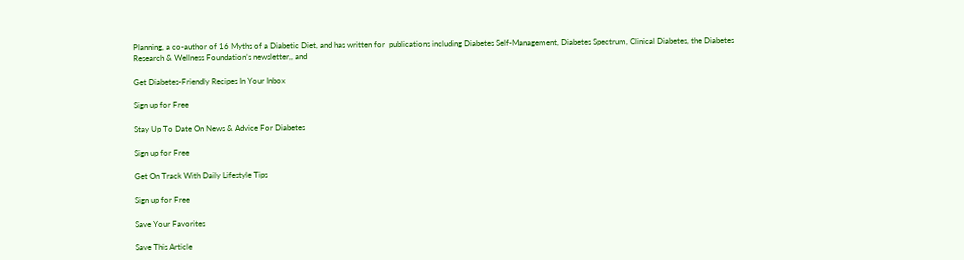Planning, a co-author of 16 Myths of a Diabetic Diet, and has written for  publications including Diabetes Self-Management, Diabetes Spectrum, Clinical Diabetes, the Diabetes Research & Wellness Foundation’s newsletter,, and

Get Diabetes-Friendly Recipes In Your Inbox

Sign up for Free

Stay Up To Date On News & Advice For Diabetes

Sign up for Free

Get On Track With Daily Lifestyle Tips

Sign up for Free

Save Your Favorites

Save This Article